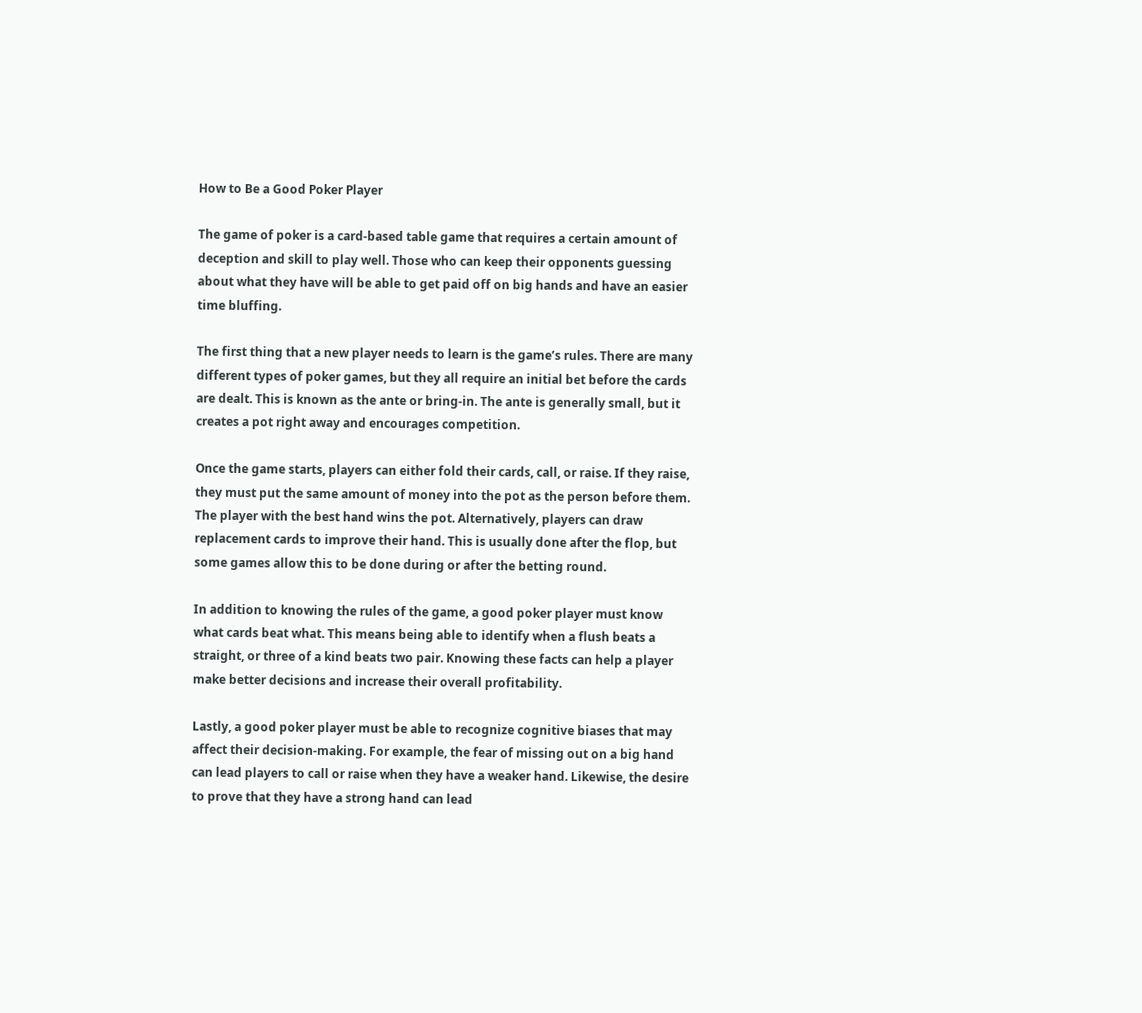How to Be a Good Poker Player

The game of poker is a card-based table game that requires a certain amount of deception and skill to play well. Those who can keep their opponents guessing about what they have will be able to get paid off on big hands and have an easier time bluffing.

The first thing that a new player needs to learn is the game’s rules. There are many different types of poker games, but they all require an initial bet before the cards are dealt. This is known as the ante or bring-in. The ante is generally small, but it creates a pot right away and encourages competition.

Once the game starts, players can either fold their cards, call, or raise. If they raise, they must put the same amount of money into the pot as the person before them. The player with the best hand wins the pot. Alternatively, players can draw replacement cards to improve their hand. This is usually done after the flop, but some games allow this to be done during or after the betting round.

In addition to knowing the rules of the game, a good poker player must know what cards beat what. This means being able to identify when a flush beats a straight, or three of a kind beats two pair. Knowing these facts can help a player make better decisions and increase their overall profitability.

Lastly, a good poker player must be able to recognize cognitive biases that may affect their decision-making. For example, the fear of missing out on a big hand can lead players to call or raise when they have a weaker hand. Likewise, the desire to prove that they have a strong hand can lead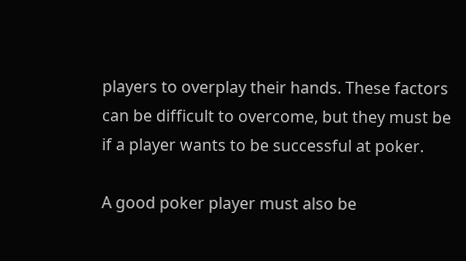players to overplay their hands. These factors can be difficult to overcome, but they must be if a player wants to be successful at poker.

A good poker player must also be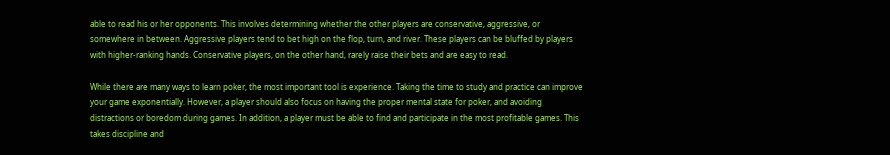able to read his or her opponents. This involves determining whether the other players are conservative, aggressive, or somewhere in between. Aggressive players tend to bet high on the flop, turn, and river. These players can be bluffed by players with higher-ranking hands. Conservative players, on the other hand, rarely raise their bets and are easy to read.

While there are many ways to learn poker, the most important tool is experience. Taking the time to study and practice can improve your game exponentially. However, a player should also focus on having the proper mental state for poker, and avoiding distractions or boredom during games. In addition, a player must be able to find and participate in the most profitable games. This takes discipline and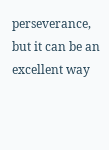perseverance, but it can be an excellent way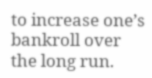to increase one’s bankroll over the long run.